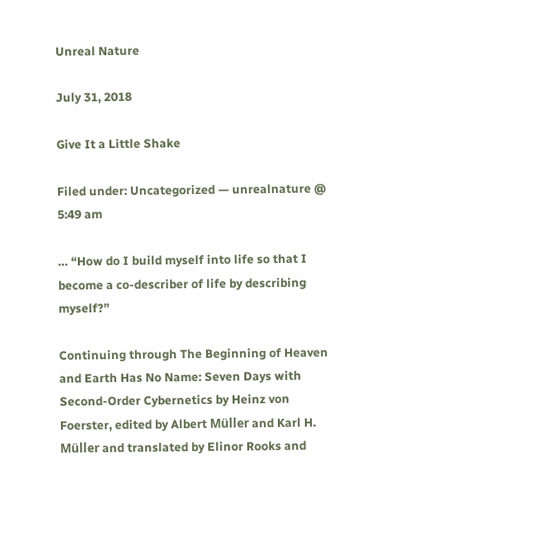Unreal Nature

July 31, 2018

Give It a Little Shake

Filed under: Uncategorized — unrealnature @ 5:49 am

… “How do I build myself into life so that I become a co-describer of life by describing myself?”

Continuing through The Beginning of Heaven and Earth Has No Name: Seven Days with Second-Order Cybernetics by Heinz von Foerster, edited by Albert Müller and Karl H. Müller and translated by Elinor Rooks and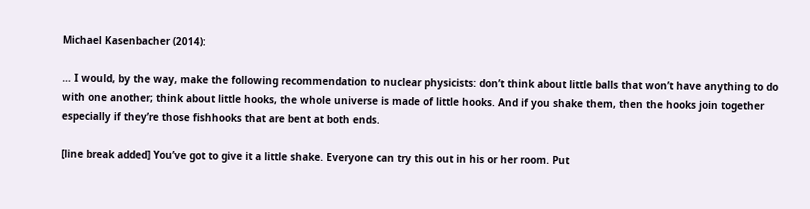Michael Kasenbacher (2014):

… I would, by the way, make the following recommendation to nuclear physicists: don’t think about little balls that won’t have anything to do with one another; think about little hooks, the whole universe is made of little hooks. And if you shake them, then the hooks join together especially if they’re those fishhooks that are bent at both ends.

[line break added] You’ve got to give it a little shake. Everyone can try this out in his or her room. Put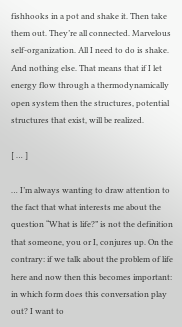fishhooks in a pot and shake it. Then take them out. They’re all connected. Marvelous self-organization. All I need to do is shake. And nothing else. That means that if I let energy flow through a thermodynamically open system then the structures, potential structures that exist, will be realized.

[ … ]

… I’m always wanting to draw attention to the fact that what interests me about the question “What is life?” is not the definition that someone, you or I, conjures up. On the contrary: if we talk about the problem of life here and now then this becomes important: in which form does this conversation play out? I want to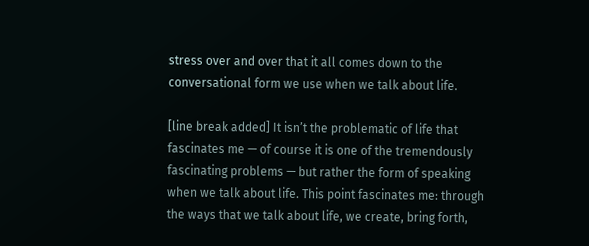stress over and over that it all comes down to the conversational form we use when we talk about life.

[line break added] It isn’t the problematic of life that fascinates me — of course it is one of the tremendously fascinating problems — but rather the form of speaking when we talk about life. This point fascinates me: through the ways that we talk about life, we create, bring forth,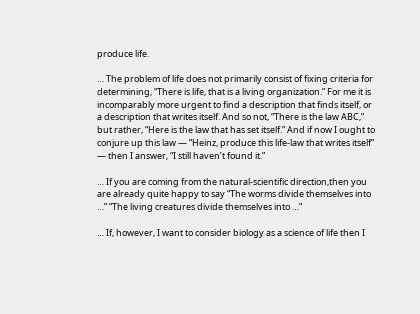produce life.

… The problem of life does not primarily consist of fixing criteria for determining, “There is life, that is a living organization.” For me it is incomparably more urgent to find a description that finds itself, or a description that writes itself. And so not, “There is the law ABC,” but rather, “Here is the law that has set itself.” And if now I ought to conjure up this law — “Heinz, produce this life-law that writes itself” — then I answer, “I still haven’t found it.”

… If you are coming from the natural-scientific direction,then you are already quite happy to say “The worms divide themselves into …” “The living creatures divide themselves into …”

… If, however, I want to consider biology as a science of life then I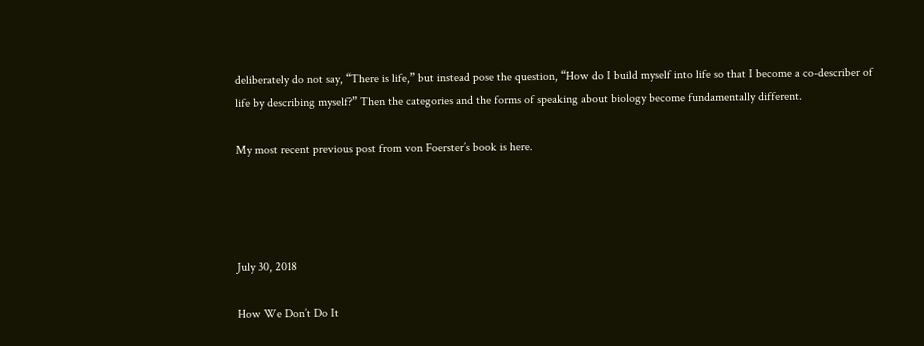deliberately do not say, “There is life,” but instead pose the question, “How do I build myself into life so that I become a co-describer of life by describing myself?” Then the categories and the forms of speaking about biology become fundamentally different.

My most recent previous post from von Foerster’s book is here.




July 30, 2018

How We Don’t Do It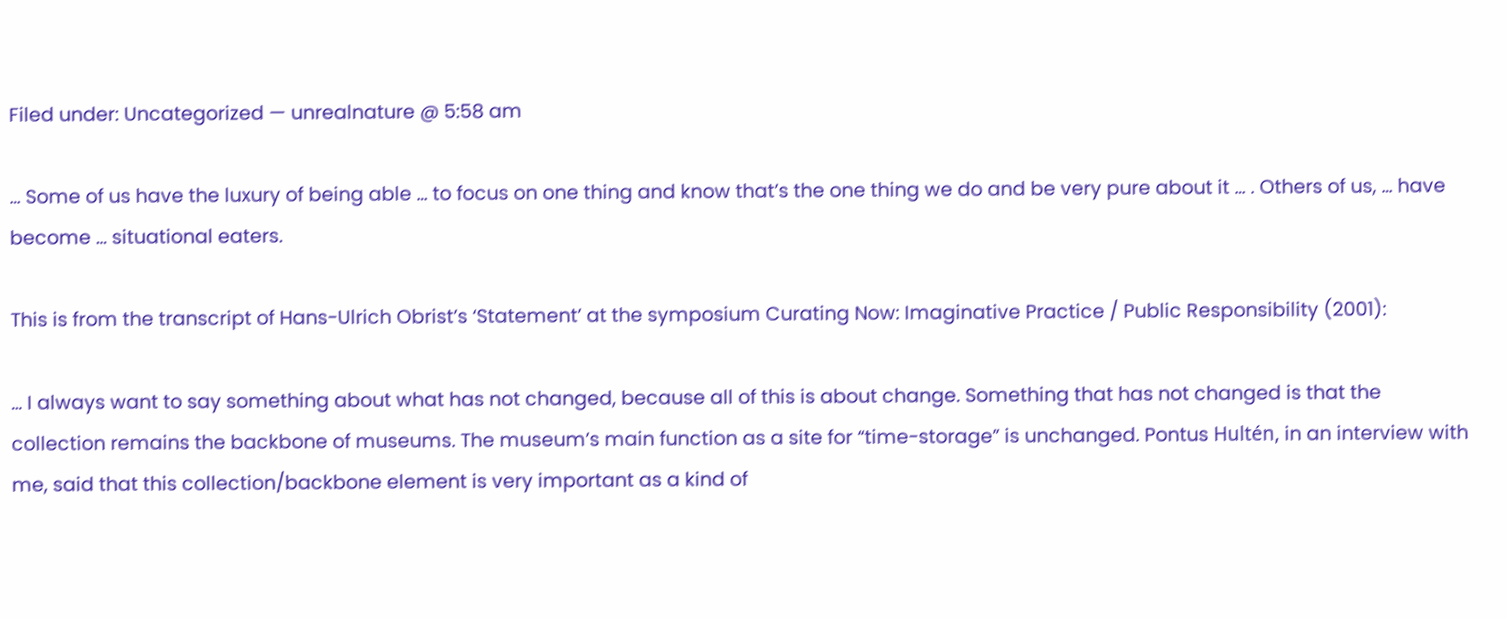Filed under: Uncategorized — unrealnature @ 5:58 am

… Some of us have the luxury of being able … to focus on one thing and know that’s the one thing we do and be very pure about it … . Others of us, … have become … situational eaters.

This is from the transcript of Hans-Ulrich Obrist’s ‘Statement’ at the symposium Curating Now: Imaginative Practice / Public Responsibility (2001):

… I always want to say something about what has not changed, because all of this is about change. Something that has not changed is that the collection remains the backbone of museums. The museum’s main function as a site for “time-storage” is unchanged. Pontus Hultén, in an interview with me, said that this collection/backbone element is very important as a kind of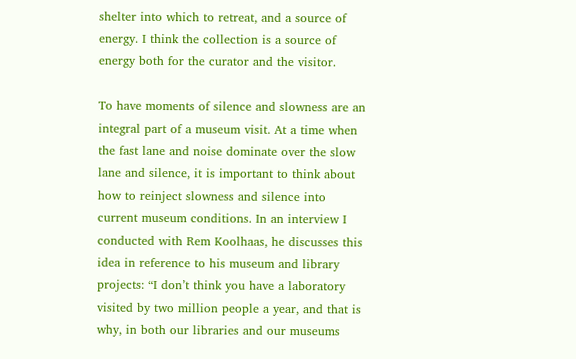shelter into which to retreat, and a source of energy. I think the collection is a source of energy both for the curator and the visitor.

To have moments of silence and slowness are an integral part of a museum visit. At a time when the fast lane and noise dominate over the slow lane and silence, it is important to think about how to reinject slowness and silence into current museum conditions. In an interview I conducted with Rem Koolhaas, he discusses this idea in reference to his museum and library projects: “I don’t think you have a laboratory visited by two million people a year, and that is why, in both our libraries and our museums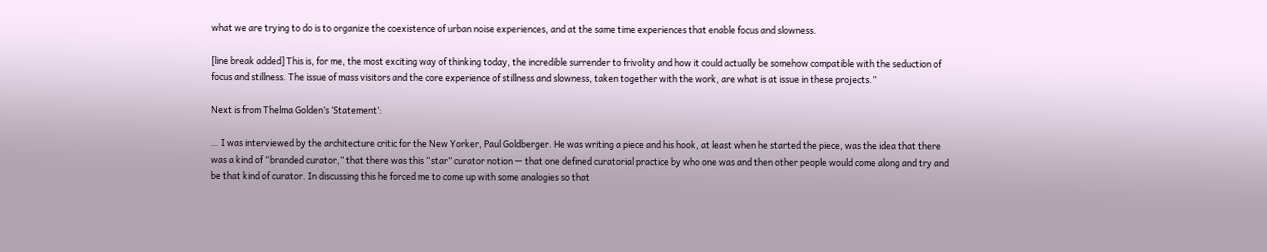what we are trying to do is to organize the coexistence of urban noise experiences, and at the same time experiences that enable focus and slowness.

[line break added] This is, for me, the most exciting way of thinking today, the incredible surrender to frivolity and how it could actually be somehow compatible with the seduction of focus and stillness. The issue of mass visitors and the core experience of stillness and slowness, taken together with the work, are what is at issue in these projects.”

Next is from Thelma Golden’s ‘Statement’:

… I was interviewed by the architecture critic for the New Yorker, Paul Goldberger. He was writing a piece and his hook, at least when he started the piece, was the idea that there was a kind of “branded curator,” that there was this “star” curator notion — that one defined curatorial practice by who one was and then other people would come along and try and be that kind of curator. In discussing this he forced me to come up with some analogies so that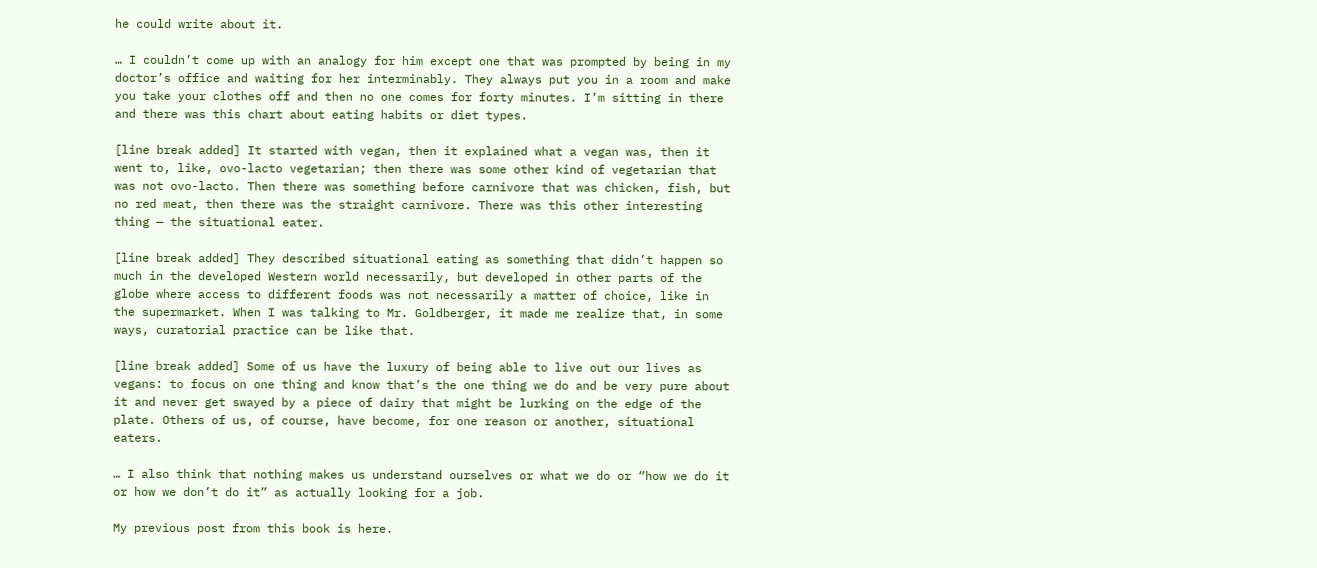he could write about it.

… I couldn’t come up with an analogy for him except one that was prompted by being in my doctor’s office and waiting for her interminably. They always put you in a room and make you take your clothes off and then no one comes for forty minutes. I’m sitting in there and there was this chart about eating habits or diet types.

[line break added] It started with vegan, then it explained what a vegan was, then it went to, like, ovo-lacto vegetarian; then there was some other kind of vegetarian that was not ovo-lacto. Then there was something before carnivore that was chicken, fish, but no red meat, then there was the straight carnivore. There was this other interesting thing — the situational eater.

[line break added] They described situational eating as something that didn’t happen so much in the developed Western world necessarily, but developed in other parts of the globe where access to different foods was not necessarily a matter of choice, like in the supermarket. When I was talking to Mr. Goldberger, it made me realize that, in some ways, curatorial practice can be like that.

[line break added] Some of us have the luxury of being able to live out our lives as vegans: to focus on one thing and know that’s the one thing we do and be very pure about it and never get swayed by a piece of dairy that might be lurking on the edge of the plate. Others of us, of course, have become, for one reason or another, situational eaters.

… I also think that nothing makes us understand ourselves or what we do or “how we do it or how we don’t do it” as actually looking for a job.

My previous post from this book is here.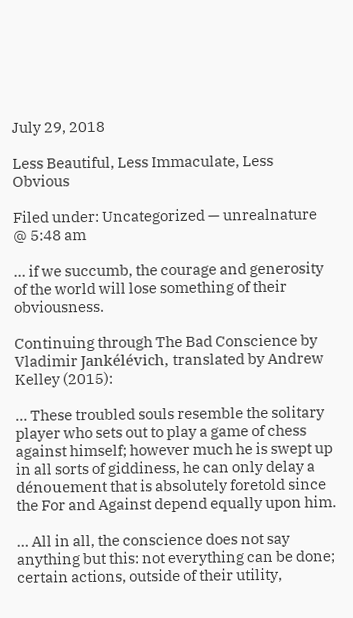July 29, 2018

Less Beautiful, Less Immaculate, Less Obvious

Filed under: Uncategorized — unrealnature @ 5:48 am

… if we succumb, the courage and generosity of the world will lose something of their obviousness.

Continuing through The Bad Conscience by Vladimir Jankélévich, translated by Andrew Kelley (2015):

… These troubled souls resemble the solitary player who sets out to play a game of chess against himself; however much he is swept up in all sorts of giddiness, he can only delay a dénouement that is absolutely foretold since the For and Against depend equally upon him.

… All in all, the conscience does not say anything but this: not everything can be done; certain actions, outside of their utility,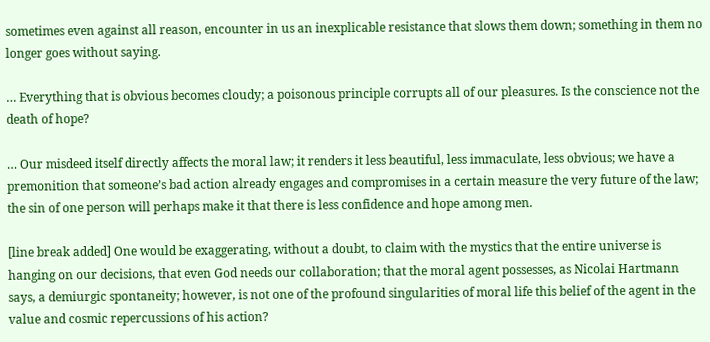sometimes even against all reason, encounter in us an inexplicable resistance that slows them down; something in them no longer goes without saying.

… Everything that is obvious becomes cloudy; a poisonous principle corrupts all of our pleasures. Is the conscience not the death of hope?

… Our misdeed itself directly affects the moral law; it renders it less beautiful, less immaculate, less obvious; we have a premonition that someone’s bad action already engages and compromises in a certain measure the very future of the law; the sin of one person will perhaps make it that there is less confidence and hope among men.

[line break added] One would be exaggerating, without a doubt, to claim with the mystics that the entire universe is hanging on our decisions, that even God needs our collaboration; that the moral agent possesses, as Nicolai Hartmann says, a demiurgic spontaneity; however, is not one of the profound singularities of moral life this belief of the agent in the value and cosmic repercussions of his action?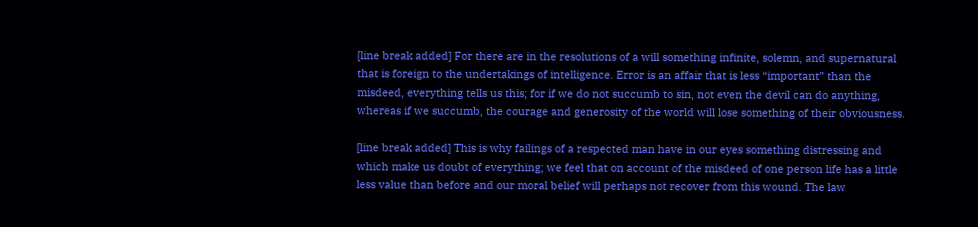[line break added] For there are in the resolutions of a will something infinite, solemn, and supernatural that is foreign to the undertakings of intelligence. Error is an affair that is less “important” than the misdeed, everything tells us this; for if we do not succumb to sin, not even the devil can do anything, whereas if we succumb, the courage and generosity of the world will lose something of their obviousness.

[line break added] This is why failings of a respected man have in our eyes something distressing and which make us doubt of everything; we feel that on account of the misdeed of one person life has a little less value than before and our moral belief will perhaps not recover from this wound. The law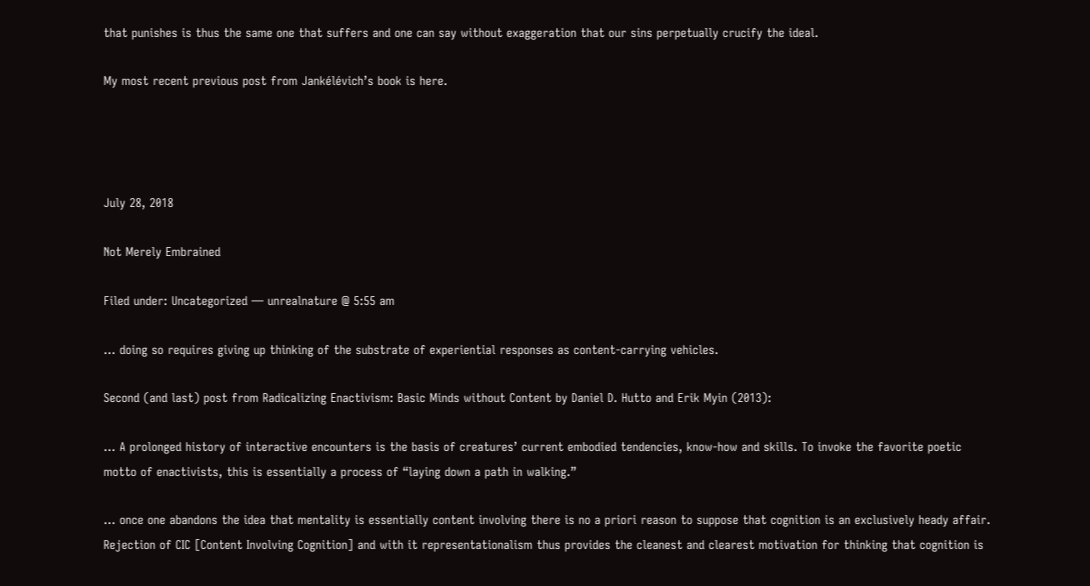that punishes is thus the same one that suffers and one can say without exaggeration that our sins perpetually crucify the ideal.

My most recent previous post from Jankélévich’s book is here.




July 28, 2018

Not Merely Embrained

Filed under: Uncategorized — unrealnature @ 5:55 am

… doing so requires giving up thinking of the substrate of experiential responses as content-carrying vehicles.

Second (and last) post from Radicalizing Enactivism: Basic Minds without Content by Daniel D. Hutto and Erik Myin (2013):

… A prolonged history of interactive encounters is the basis of creatures’ current embodied tendencies, know-how and skills. To invoke the favorite poetic motto of enactivists, this is essentially a process of “laying down a path in walking.”

… once one abandons the idea that mentality is essentially content involving there is no a priori reason to suppose that cognition is an exclusively heady affair. Rejection of CIC [Content Involving Cognition] and with it representationalism thus provides the cleanest and clearest motivation for thinking that cognition is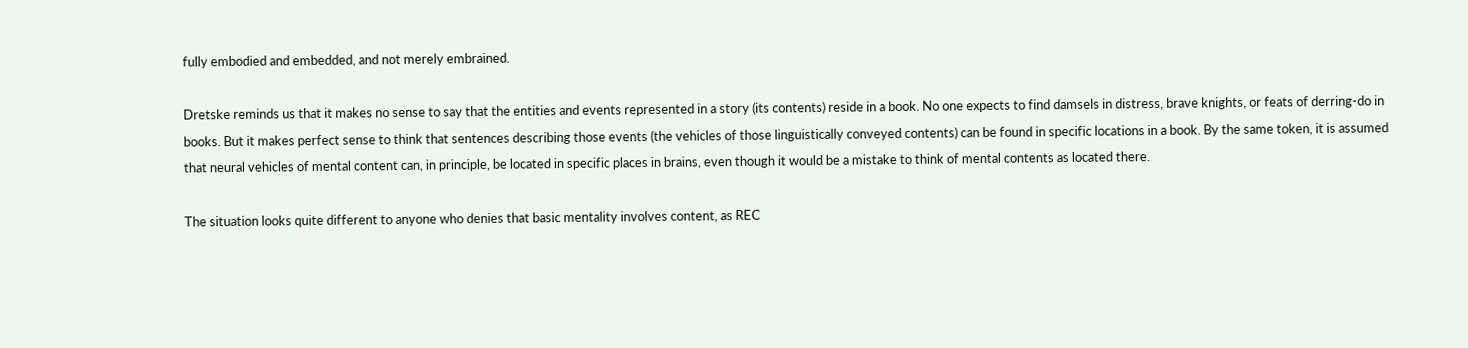fully embodied and embedded, and not merely embrained.

Dretske reminds us that it makes no sense to say that the entities and events represented in a story (its contents) reside in a book. No one expects to find damsels in distress, brave knights, or feats of derring-do in books. But it makes perfect sense to think that sentences describing those events (the vehicles of those linguistically conveyed contents) can be found in specific locations in a book. By the same token, it is assumed that neural vehicles of mental content can, in principle, be located in specific places in brains, even though it would be a mistake to think of mental contents as located there.

The situation looks quite different to anyone who denies that basic mentality involves content, as REC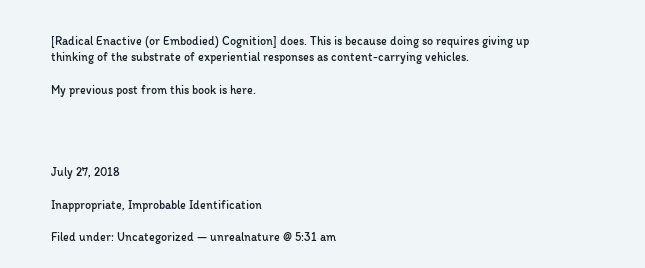[Radical Enactive (or Embodied) Cognition] does. This is because doing so requires giving up thinking of the substrate of experiential responses as content-carrying vehicles.

My previous post from this book is here.




July 27, 2018

Inappropriate, Improbable Identification

Filed under: Uncategorized — unrealnature @ 5:31 am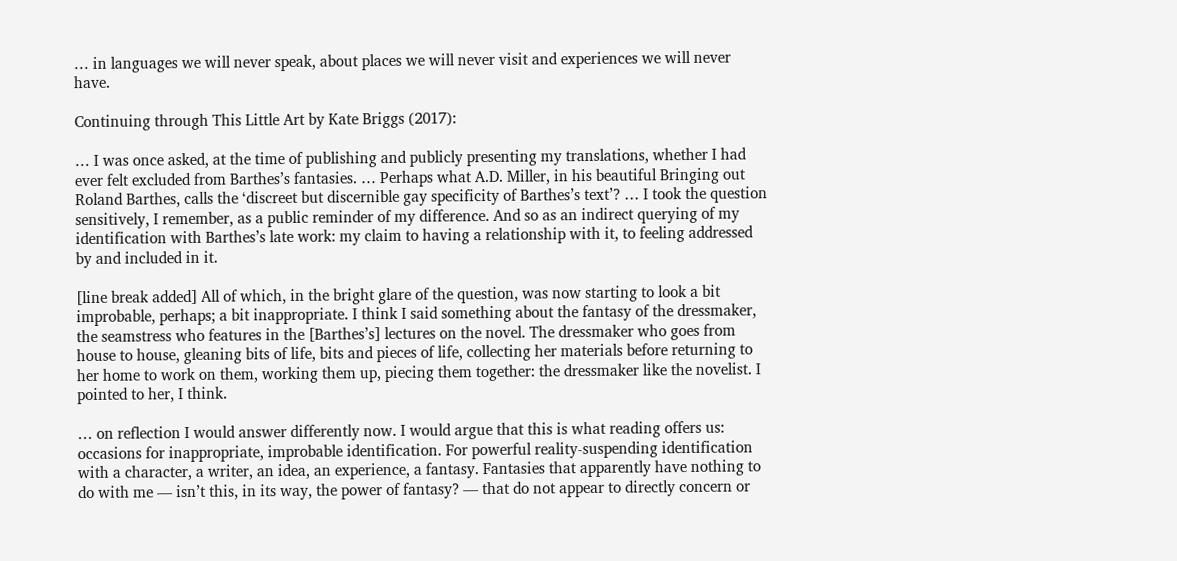… in languages we will never speak, about places we will never visit and experiences we will never have.

Continuing through This Little Art by Kate Briggs (2017):

… I was once asked, at the time of publishing and publicly presenting my translations, whether I had ever felt excluded from Barthes’s fantasies. … Perhaps what A.D. Miller, in his beautiful Bringing out Roland Barthes, calls the ‘discreet but discernible gay specificity of Barthes’s text’? … I took the question sensitively, I remember, as a public reminder of my difference. And so as an indirect querying of my identification with Barthes’s late work: my claim to having a relationship with it, to feeling addressed by and included in it.

[line break added] All of which, in the bright glare of the question, was now starting to look a bit improbable, perhaps; a bit inappropriate. I think I said something about the fantasy of the dressmaker, the seamstress who features in the [Barthes’s] lectures on the novel. The dressmaker who goes from house to house, gleaning bits of life, bits and pieces of life, collecting her materials before returning to her home to work on them, working them up, piecing them together: the dressmaker like the novelist. I pointed to her, I think.

… on reflection I would answer differently now. I would argue that this is what reading offers us: occasions for inappropriate, improbable identification. For powerful reality-suspending identification with a character, a writer, an idea, an experience, a fantasy. Fantasies that apparently have nothing to do with me — isn’t this, in its way, the power of fantasy? — that do not appear to directly concern or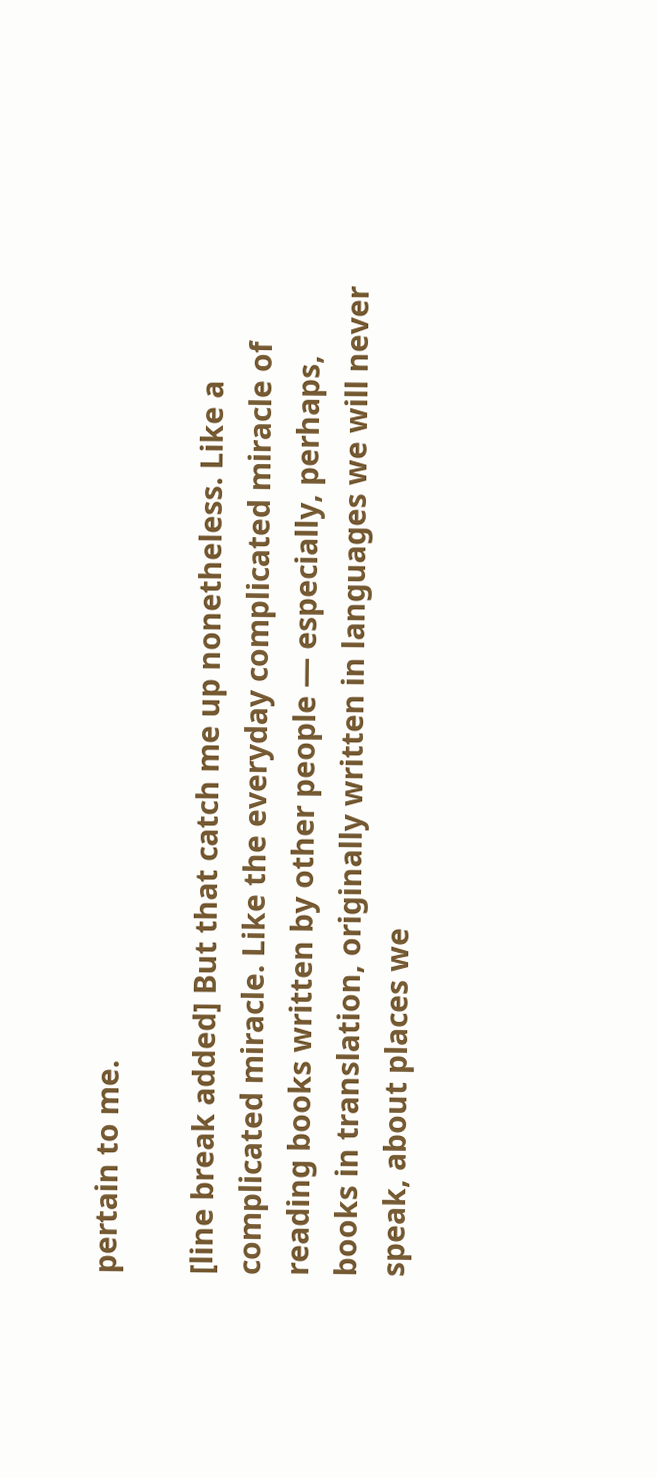pertain to me.

[line break added] But that catch me up nonetheless. Like a complicated miracle. Like the everyday complicated miracle of reading books written by other people — especially, perhaps, books in translation, originally written in languages we will never speak, about places we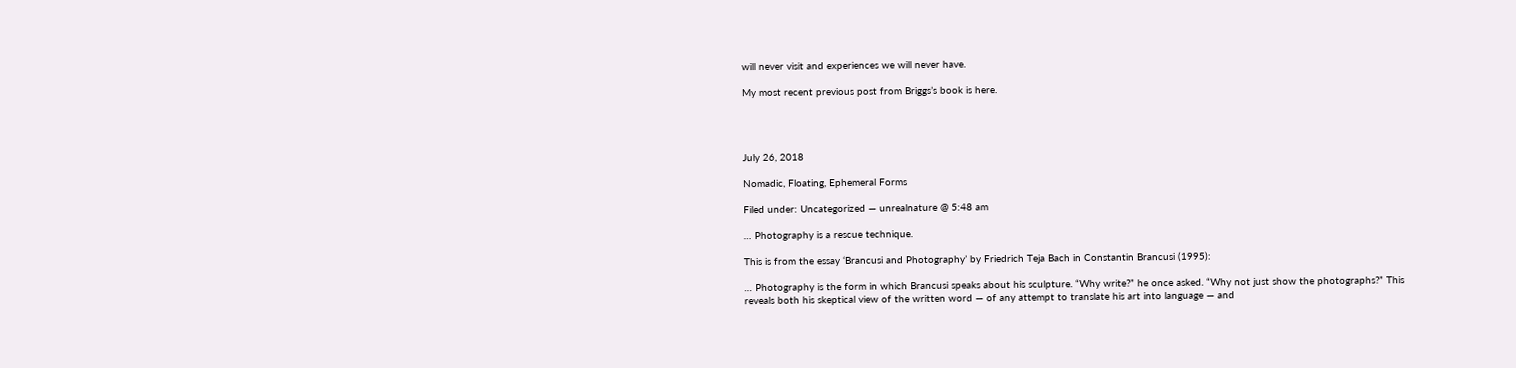will never visit and experiences we will never have.

My most recent previous post from Briggs’s book is here.




July 26, 2018

Nomadic, Floating, Ephemeral Forms

Filed under: Uncategorized — unrealnature @ 5:48 am

… Photography is a rescue technique.

This is from the essay ‘Brancusi and Photography’ by Friedrich Teja Bach in Constantin Brancusi (1995):

… Photography is the form in which Brancusi speaks about his sculpture. “Why write?” he once asked. “Why not just show the photographs?” This reveals both his skeptical view of the written word — of any attempt to translate his art into language — and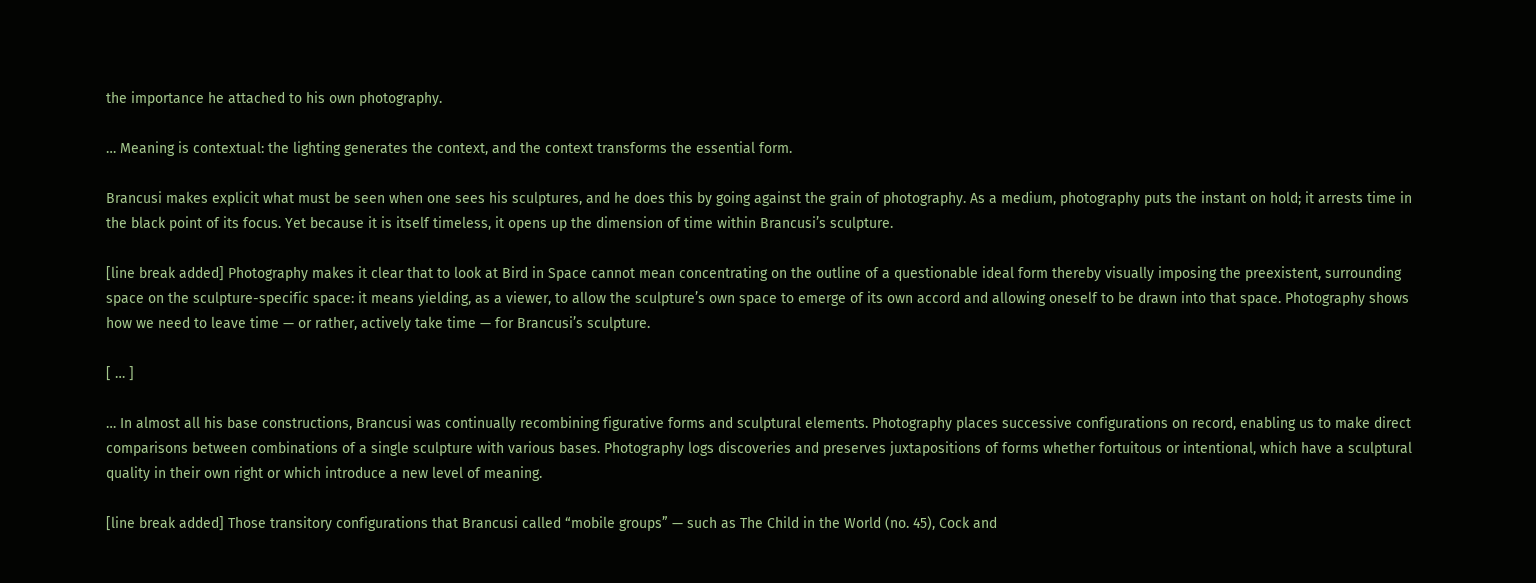the importance he attached to his own photography.

… Meaning is contextual: the lighting generates the context, and the context transforms the essential form.

Brancusi makes explicit what must be seen when one sees his sculptures, and he does this by going against the grain of photography. As a medium, photography puts the instant on hold; it arrests time in the black point of its focus. Yet because it is itself timeless, it opens up the dimension of time within Brancusi’s sculpture.

[line break added] Photography makes it clear that to look at Bird in Space cannot mean concentrating on the outline of a questionable ideal form thereby visually imposing the preexistent, surrounding space on the sculpture-specific space: it means yielding, as a viewer, to allow the sculpture’s own space to emerge of its own accord and allowing oneself to be drawn into that space. Photography shows how we need to leave time — or rather, actively take time — for Brancusi’s sculpture.

[ … ]

… In almost all his base constructions, Brancusi was continually recombining figurative forms and sculptural elements. Photography places successive configurations on record, enabling us to make direct comparisons between combinations of a single sculpture with various bases. Photography logs discoveries and preserves juxtapositions of forms whether fortuitous or intentional, which have a sculptural quality in their own right or which introduce a new level of meaning.

[line break added] Those transitory configurations that Brancusi called “mobile groups” — such as The Child in the World (no. 45), Cock and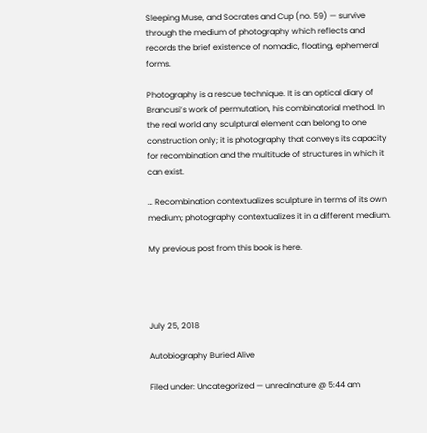Sleeping Muse, and Socrates and Cup (no. 59) — survive through the medium of photography which reflects and records the brief existence of nomadic, floating, ephemeral forms.

Photography is a rescue technique. It is an optical diary of Brancusi’s work of permutation, his combinatorial method. In the real world any sculptural element can belong to one construction only; it is photography that conveys its capacity for recombination and the multitude of structures in which it can exist.

… Recombination contextualizes sculpture in terms of its own medium; photography contextualizes it in a different medium.

My previous post from this book is here.




July 25, 2018

Autobiography Buried Alive

Filed under: Uncategorized — unrealnature @ 5:44 am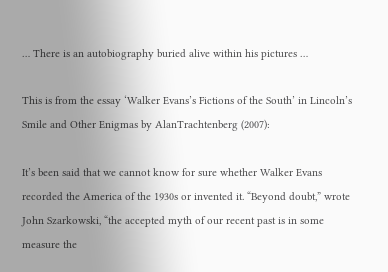… There is an autobiography buried alive within his pictures …

This is from the essay ‘Walker Evans’s Fictions of the South’ in Lincoln’s Smile and Other Enigmas by AlanTrachtenberg (2007):

It’s been said that we cannot know for sure whether Walker Evans recorded the America of the 1930s or invented it. “Beyond doubt,” wrote John Szarkowski, “the accepted myth of our recent past is in some measure the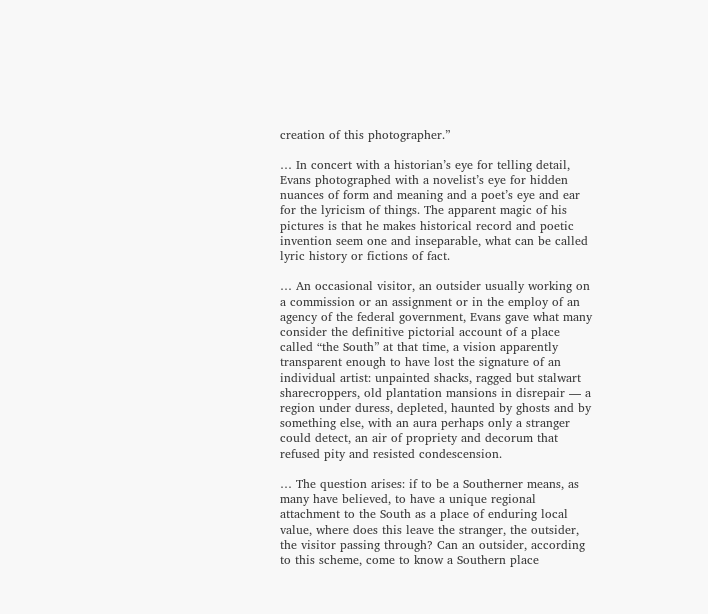creation of this photographer.”

… In concert with a historian’s eye for telling detail, Evans photographed with a novelist’s eye for hidden nuances of form and meaning and a poet’s eye and ear for the lyricism of things. The apparent magic of his pictures is that he makes historical record and poetic invention seem one and inseparable, what can be called lyric history or fictions of fact.

… An occasional visitor, an outsider usually working on a commission or an assignment or in the employ of an agency of the federal government, Evans gave what many consider the definitive pictorial account of a place called “the South” at that time, a vision apparently transparent enough to have lost the signature of an individual artist: unpainted shacks, ragged but stalwart sharecroppers, old plantation mansions in disrepair — a region under duress, depleted, haunted by ghosts and by something else, with an aura perhaps only a stranger could detect, an air of propriety and decorum that refused pity and resisted condescension.

… The question arises: if to be a Southerner means, as many have believed, to have a unique regional attachment to the South as a place of enduring local value, where does this leave the stranger, the outsider, the visitor passing through? Can an outsider, according to this scheme, come to know a Southern place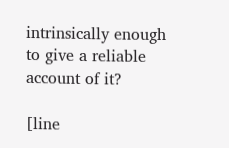intrinsically enough to give a reliable account of it?

[line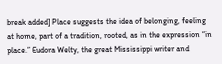break added] Place suggests the idea of belonging, feeling at home, part of a tradition, rooted, as in the expression “in place.” Eudora Welty, the great Mississippi writer and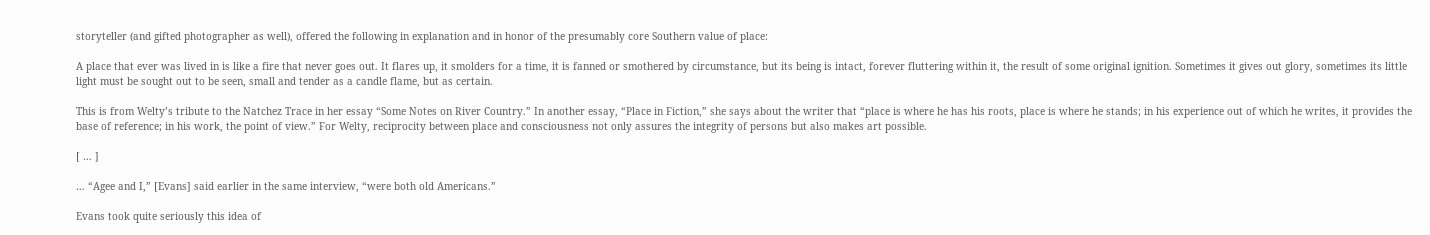storyteller (and gifted photographer as well), offered the following in explanation and in honor of the presumably core Southern value of place:

A place that ever was lived in is like a fire that never goes out. It flares up, it smolders for a time, it is fanned or smothered by circumstance, but its being is intact, forever fluttering within it, the result of some original ignition. Sometimes it gives out glory, sometimes its little light must be sought out to be seen, small and tender as a candle flame, but as certain.

This is from Welty’s tribute to the Natchez Trace in her essay “Some Notes on River Country.” In another essay, “Place in Fiction,” she says about the writer that “place is where he has his roots, place is where he stands; in his experience out of which he writes, it provides the base of reference; in his work, the point of view.” For Welty, reciprocity between place and consciousness not only assures the integrity of persons but also makes art possible.

[ … ]

… “Agee and I,” [Evans] said earlier in the same interview, “were both old Americans.”

Evans took quite seriously this idea of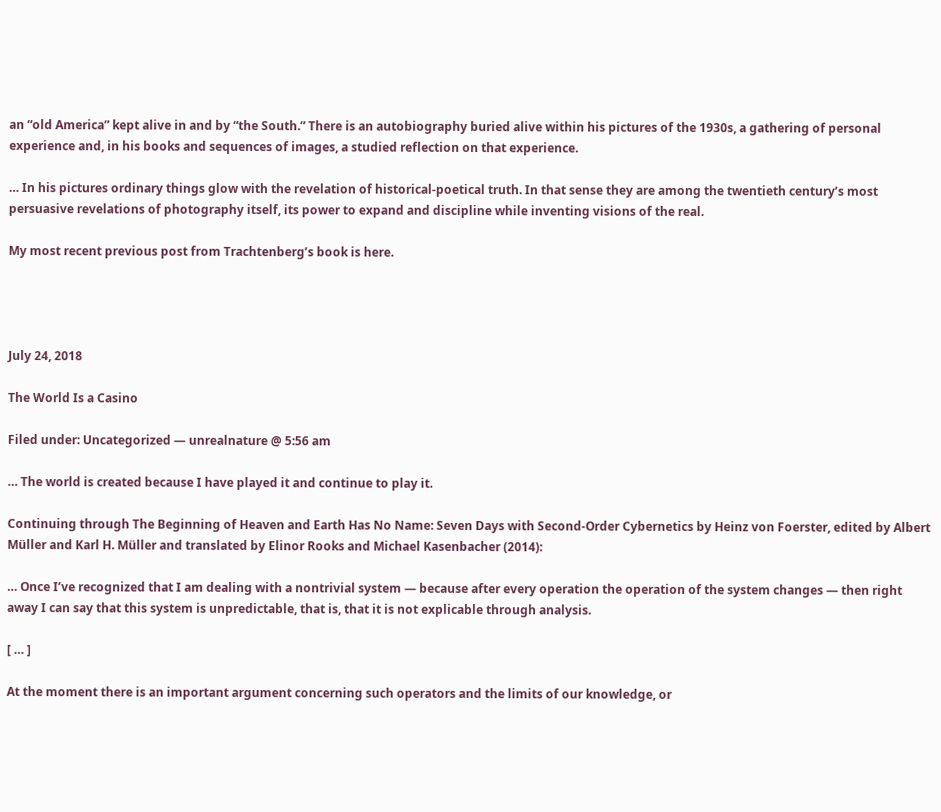an “old America” kept alive in and by “the South.” There is an autobiography buried alive within his pictures of the 1930s, a gathering of personal experience and, in his books and sequences of images, a studied reflection on that experience.

… In his pictures ordinary things glow with the revelation of historical-poetical truth. In that sense they are among the twentieth century’s most persuasive revelations of photography itself, its power to expand and discipline while inventing visions of the real.

My most recent previous post from Trachtenberg’s book is here.




July 24, 2018

The World Is a Casino

Filed under: Uncategorized — unrealnature @ 5:56 am

… The world is created because I have played it and continue to play it.

Continuing through The Beginning of Heaven and Earth Has No Name: Seven Days with Second-Order Cybernetics by Heinz von Foerster, edited by Albert Müller and Karl H. Müller and translated by Elinor Rooks and Michael Kasenbacher (2014):

… Once I’ve recognized that I am dealing with a nontrivial system — because after every operation the operation of the system changes — then right away I can say that this system is unpredictable, that is, that it is not explicable through analysis.

[ … ]

At the moment there is an important argument concerning such operators and the limits of our knowledge, or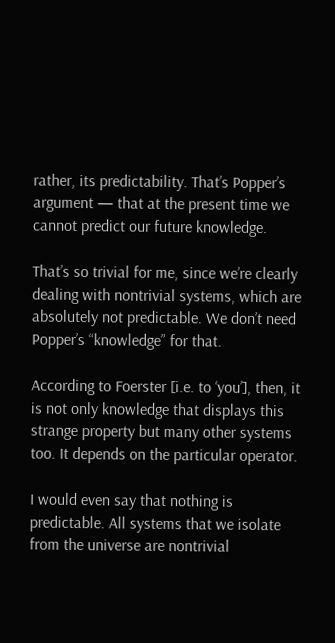rather, its predictability. That’s Popper’s argument — that at the present time we cannot predict our future knowledge.

That’s so trivial for me, since we’re clearly dealing with nontrivial systems, which are absolutely not predictable. We don’t need Popper’s “knowledge” for that.

According to Foerster [i.e. to ‘you’], then, it is not only knowledge that displays this strange property but many other systems too. It depends on the particular operator.

I would even say that nothing is predictable. All systems that we isolate from the universe are nontrivial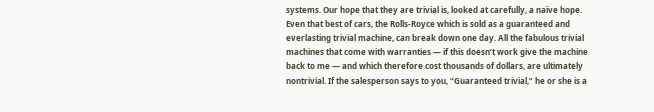systems. Our hope that they are trivial is, looked at carefully, a naïve hope. Even that best of cars, the Rolls-Royce which is sold as a guaranteed and everlasting trivial machine, can break down one day. All the fabulous trivial machines that come with warranties — if this doesn’t work give the machine back to me — and which therefore cost thousands of dollars, are ultimately nontrivial. If the salesperson says to you, “Guaranteed trivial,” he or she is a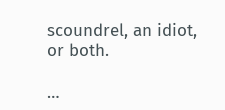scoundrel, an idiot, or both.

…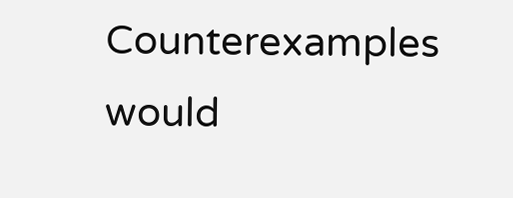Counterexamples would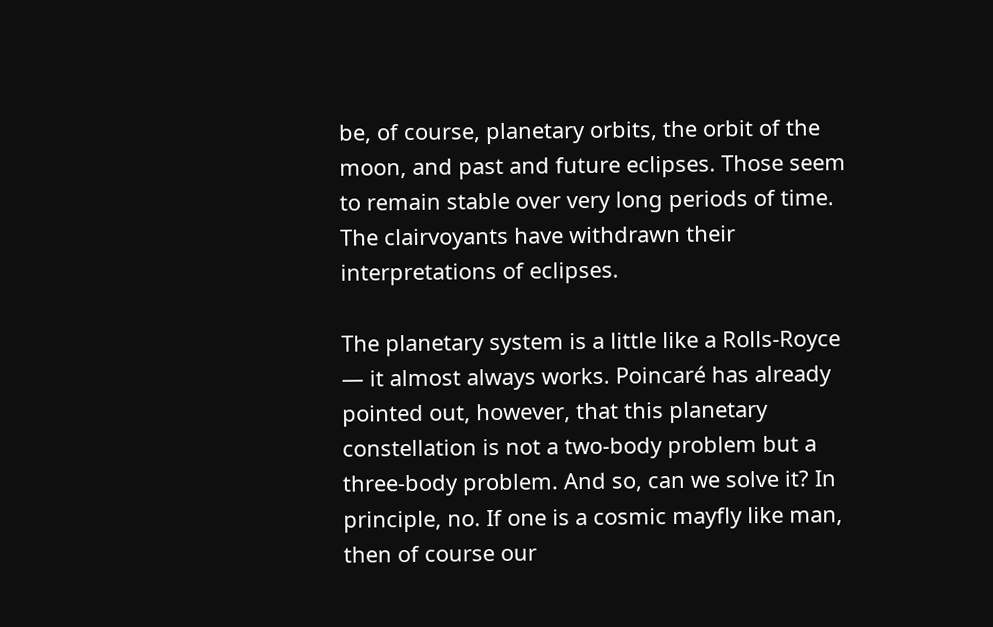be, of course, planetary orbits, the orbit of the moon, and past and future eclipses. Those seem to remain stable over very long periods of time. The clairvoyants have withdrawn their interpretations of eclipses.

The planetary system is a little like a Rolls-Royce — it almost always works. Poincaré has already pointed out, however, that this planetary constellation is not a two-body problem but a three-body problem. And so, can we solve it? In principle, no. If one is a cosmic mayfly like man, then of course our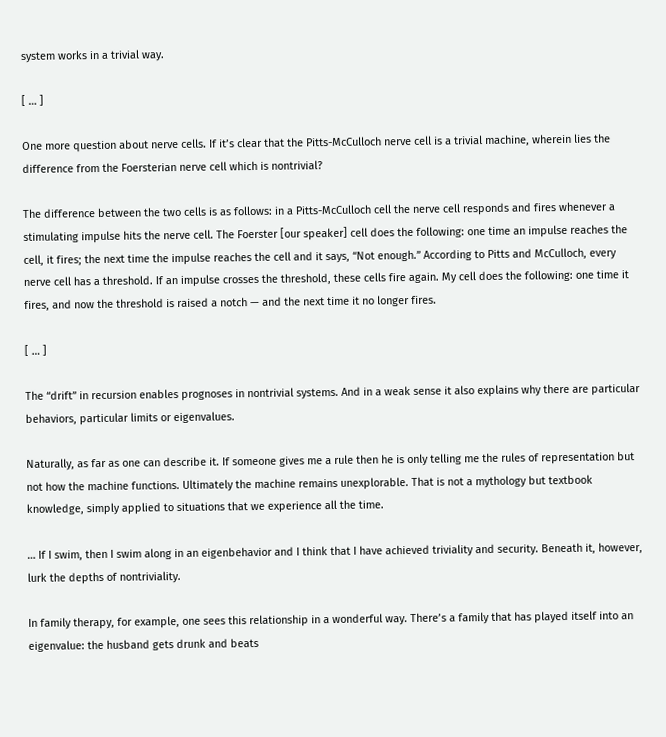system works in a trivial way.

[ … ]

One more question about nerve cells. If it’s clear that the Pitts-McCulloch nerve cell is a trivial machine, wherein lies the difference from the Foersterian nerve cell which is nontrivial?

The difference between the two cells is as follows: in a Pitts-McCulloch cell the nerve cell responds and fires whenever a stimulating impulse hits the nerve cell. The Foerster [our speaker] cell does the following: one time an impulse reaches the cell, it fires; the next time the impulse reaches the cell and it says, “Not enough.” According to Pitts and McCulloch, every nerve cell has a threshold. If an impulse crosses the threshold, these cells fire again. My cell does the following: one time it fires, and now the threshold is raised a notch — and the next time it no longer fires.

[ … ]

The “drift” in recursion enables prognoses in nontrivial systems. And in a weak sense it also explains why there are particular behaviors, particular limits or eigenvalues.

Naturally, as far as one can describe it. If someone gives me a rule then he is only telling me the rules of representation but not how the machine functions. Ultimately the machine remains unexplorable. That is not a mythology but textbook knowledge, simply applied to situations that we experience all the time.

… If I swim, then I swim along in an eigenbehavior and I think that I have achieved triviality and security. Beneath it, however, lurk the depths of nontriviality.

In family therapy, for example, one sees this relationship in a wonderful way. There’s a family that has played itself into an eigenvalue: the husband gets drunk and beats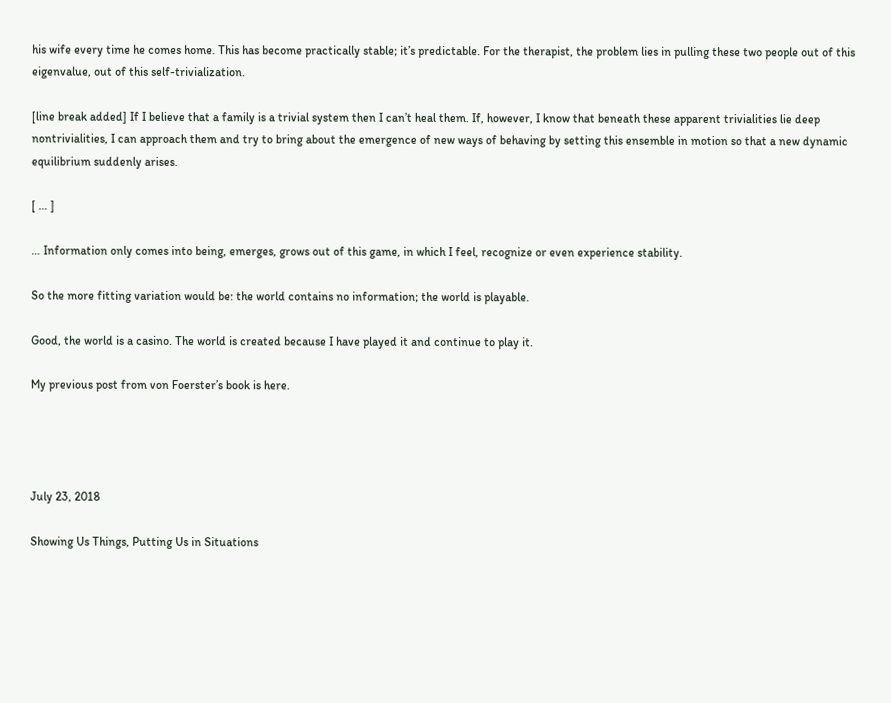his wife every time he comes home. This has become practically stable; it’s predictable. For the therapist, the problem lies in pulling these two people out of this eigenvalue, out of this self-trivialization.

[line break added] If I believe that a family is a trivial system then I can’t heal them. If, however, I know that beneath these apparent trivialities lie deep nontrivialities, I can approach them and try to bring about the emergence of new ways of behaving by setting this ensemble in motion so that a new dynamic equilibrium suddenly arises.

[ … ]

… Information only comes into being, emerges, grows out of this game, in which I feel, recognize or even experience stability.

So the more fitting variation would be: the world contains no information; the world is playable.

Good, the world is a casino. The world is created because I have played it and continue to play it.

My previous post from von Foerster’s book is here.




July 23, 2018

Showing Us Things, Putting Us in Situations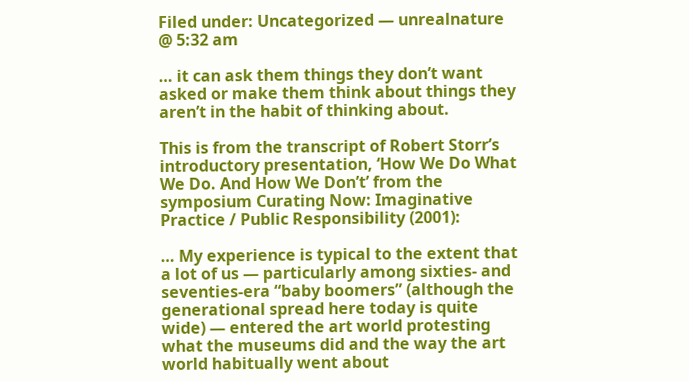Filed under: Uncategorized — unrealnature @ 5:32 am

… it can ask them things they don’t want asked or make them think about things they aren’t in the habit of thinking about.

This is from the transcript of Robert Storr’s introductory presentation, ‘How We Do What We Do. And How We Don’t’ from the symposium Curating Now: Imaginative Practice / Public Responsibility (2001):

… My experience is typical to the extent that a lot of us — particularly among sixties- and seventies-era “baby boomers” (although the generational spread here today is quite wide) — entered the art world protesting what the museums did and the way the art world habitually went about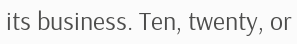its business. Ten, twenty, or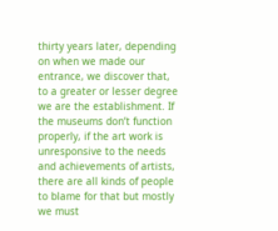thirty years later, depending on when we made our entrance, we discover that, to a greater or lesser degree we are the establishment. If the museums don’t function properly, if the art work is unresponsive to the needs and achievements of artists, there are all kinds of people to blame for that but mostly we must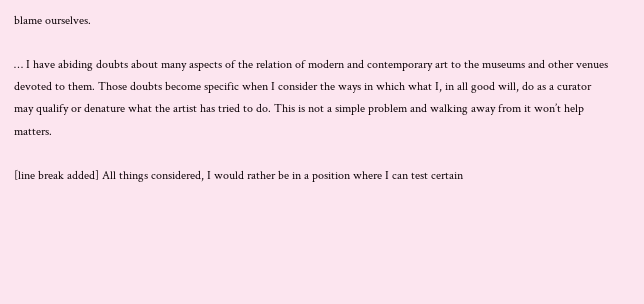blame ourselves.

… I have abiding doubts about many aspects of the relation of modern and contemporary art to the museums and other venues devoted to them. Those doubts become specific when I consider the ways in which what I, in all good will, do as a curator may qualify or denature what the artist has tried to do. This is not a simple problem and walking away from it won’t help matters.

[line break added] All things considered, I would rather be in a position where I can test certain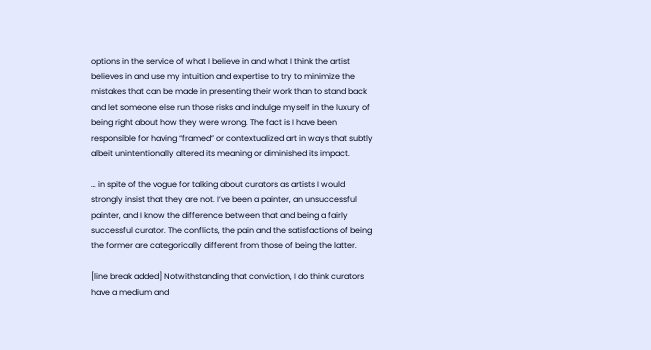options in the service of what I believe in and what I think the artist believes in and use my intuition and expertise to try to minimize the mistakes that can be made in presenting their work than to stand back and let someone else run those risks and indulge myself in the luxury of being right about how they were wrong. The fact is I have been responsible for having “framed” or contextualized art in ways that subtly albeit unintentionally altered its meaning or diminished its impact.

… in spite of the vogue for talking about curators as artists I would strongly insist that they are not. I’ve been a painter, an unsuccessful painter, and I know the difference between that and being a fairly successful curator. The conflicts, the pain and the satisfactions of being the former are categorically different from those of being the latter.

[line break added] Notwithstanding that conviction, I do think curators have a medium and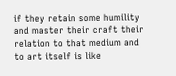if they retain some humility and master their craft their relation to that medium and to art itself is like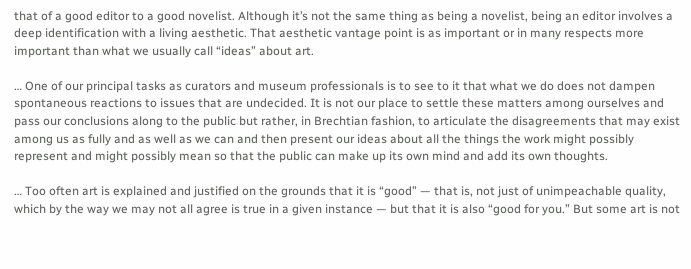that of a good editor to a good novelist. Although it’s not the same thing as being a novelist, being an editor involves a deep identification with a living aesthetic. That aesthetic vantage point is as important or in many respects more important than what we usually call “ideas” about art.

… One of our principal tasks as curators and museum professionals is to see to it that what we do does not dampen spontaneous reactions to issues that are undecided. It is not our place to settle these matters among ourselves and pass our conclusions along to the public but rather, in Brechtian fashion, to articulate the disagreements that may exist among us as fully and as well as we can and then present our ideas about all the things the work might possibly represent and might possibly mean so that the public can make up its own mind and add its own thoughts.

… Too often art is explained and justified on the grounds that it is “good” — that is, not just of unimpeachable quality, which by the way we may not all agree is true in a given instance — but that it is also “good for you.” But some art is not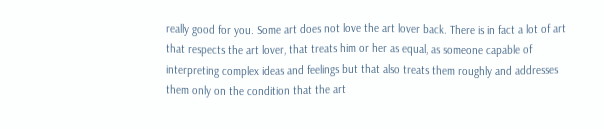really good for you. Some art does not love the art lover back. There is in fact a lot of art that respects the art lover, that treats him or her as equal, as someone capable of interpreting complex ideas and feelings but that also treats them roughly and addresses them only on the condition that the art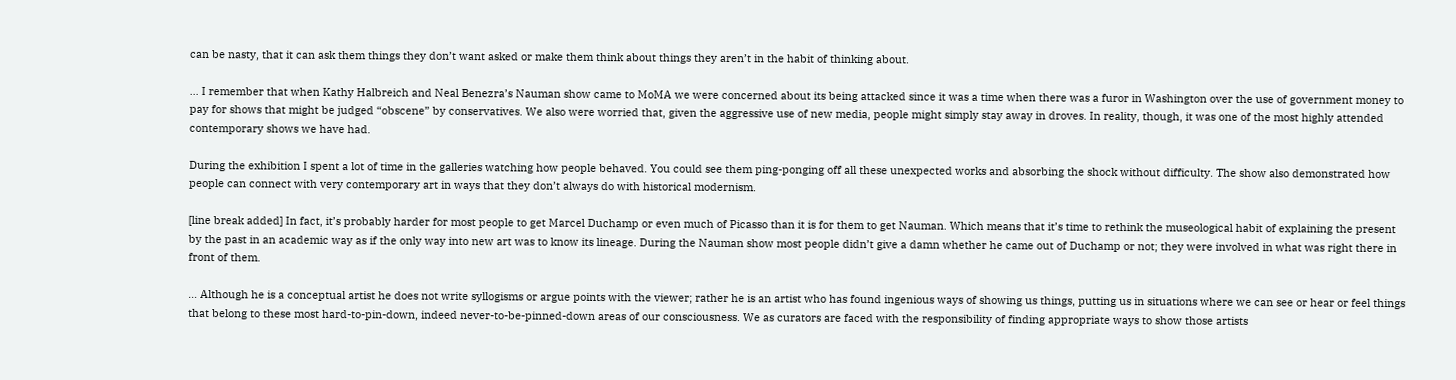can be nasty, that it can ask them things they don’t want asked or make them think about things they aren’t in the habit of thinking about.

… I remember that when Kathy Halbreich and Neal Benezra’s Nauman show came to MoMA we were concerned about its being attacked since it was a time when there was a furor in Washington over the use of government money to pay for shows that might be judged “obscene” by conservatives. We also were worried that, given the aggressive use of new media, people might simply stay away in droves. In reality, though, it was one of the most highly attended contemporary shows we have had.

During the exhibition I spent a lot of time in the galleries watching how people behaved. You could see them ping-ponging off all these unexpected works and absorbing the shock without difficulty. The show also demonstrated how people can connect with very contemporary art in ways that they don’t always do with historical modernism.

[line break added] In fact, it’s probably harder for most people to get Marcel Duchamp or even much of Picasso than it is for them to get Nauman. Which means that it’s time to rethink the museological habit of explaining the present by the past in an academic way as if the only way into new art was to know its lineage. During the Nauman show most people didn’t give a damn whether he came out of Duchamp or not; they were involved in what was right there in front of them.

… Although he is a conceptual artist he does not write syllogisms or argue points with the viewer; rather he is an artist who has found ingenious ways of showing us things, putting us in situations where we can see or hear or feel things that belong to these most hard-to-pin-down, indeed never-to-be-pinned-down areas of our consciousness. We as curators are faced with the responsibility of finding appropriate ways to show those artists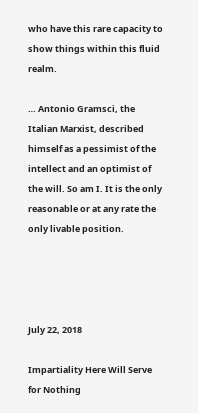who have this rare capacity to show things within this fluid realm.

… Antonio Gramsci, the Italian Marxist, described himself as a pessimist of the intellect and an optimist of the will. So am I. It is the only reasonable or at any rate the only livable position.




July 22, 2018

Impartiality Here Will Serve for Nothing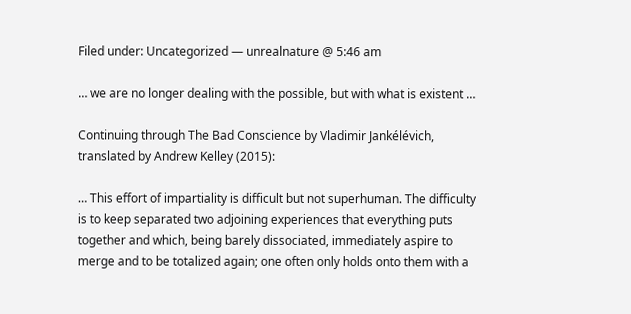Filed under: Uncategorized — unrealnature @ 5:46 am

… we are no longer dealing with the possible, but with what is existent …

Continuing through The Bad Conscience by Vladimir Jankélévich, translated by Andrew Kelley (2015):

… This effort of impartiality is difficult but not superhuman. The difficulty is to keep separated two adjoining experiences that everything puts together and which, being barely dissociated, immediately aspire to merge and to be totalized again; one often only holds onto them with a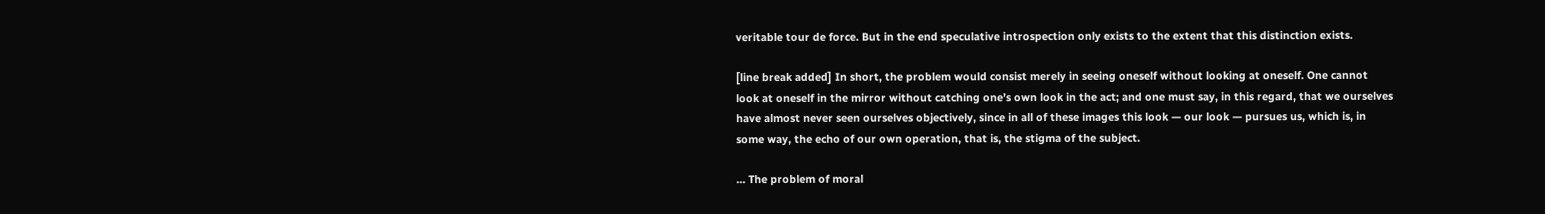veritable tour de force. But in the end speculative introspection only exists to the extent that this distinction exists.

[line break added] In short, the problem would consist merely in seeing oneself without looking at oneself. One cannot look at oneself in the mirror without catching one’s own look in the act; and one must say, in this regard, that we ourselves have almost never seen ourselves objectively, since in all of these images this look — our look — pursues us, which is, in some way, the echo of our own operation, that is, the stigma of the subject.

… The problem of moral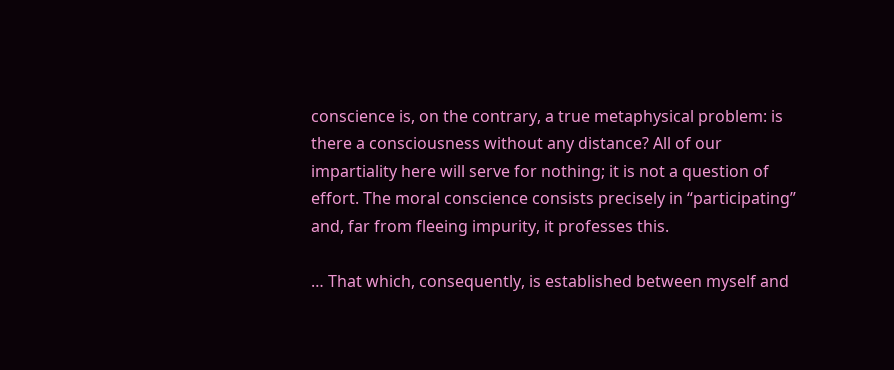conscience is, on the contrary, a true metaphysical problem: is there a consciousness without any distance? All of our impartiality here will serve for nothing; it is not a question of effort. The moral conscience consists precisely in “participating” and, far from fleeing impurity, it professes this.

… That which, consequently, is established between myself and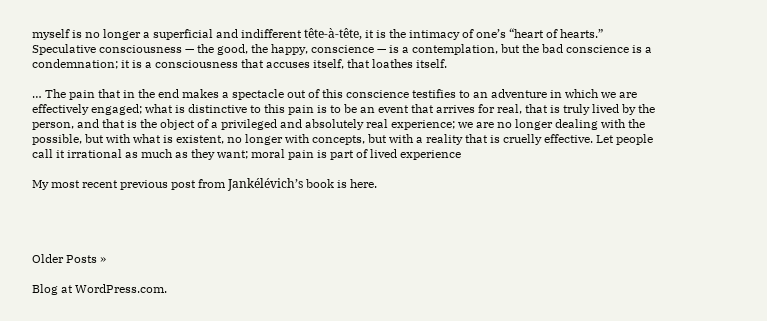myself is no longer a superficial and indifferent tête-à-tête, it is the intimacy of one’s “heart of hearts.” Speculative consciousness — the good, the happy, conscience — is a contemplation, but the bad conscience is a condemnation; it is a consciousness that accuses itself, that loathes itself.

… The pain that in the end makes a spectacle out of this conscience testifies to an adventure in which we are effectively engaged; what is distinctive to this pain is to be an event that arrives for real, that is truly lived by the person, and that is the object of a privileged and absolutely real experience; we are no longer dealing with the possible, but with what is existent, no longer with concepts, but with a reality that is cruelly effective. Let people call it irrational as much as they want; moral pain is part of lived experience

My most recent previous post from Jankélévich’s book is here.




Older Posts »

Blog at WordPress.com.